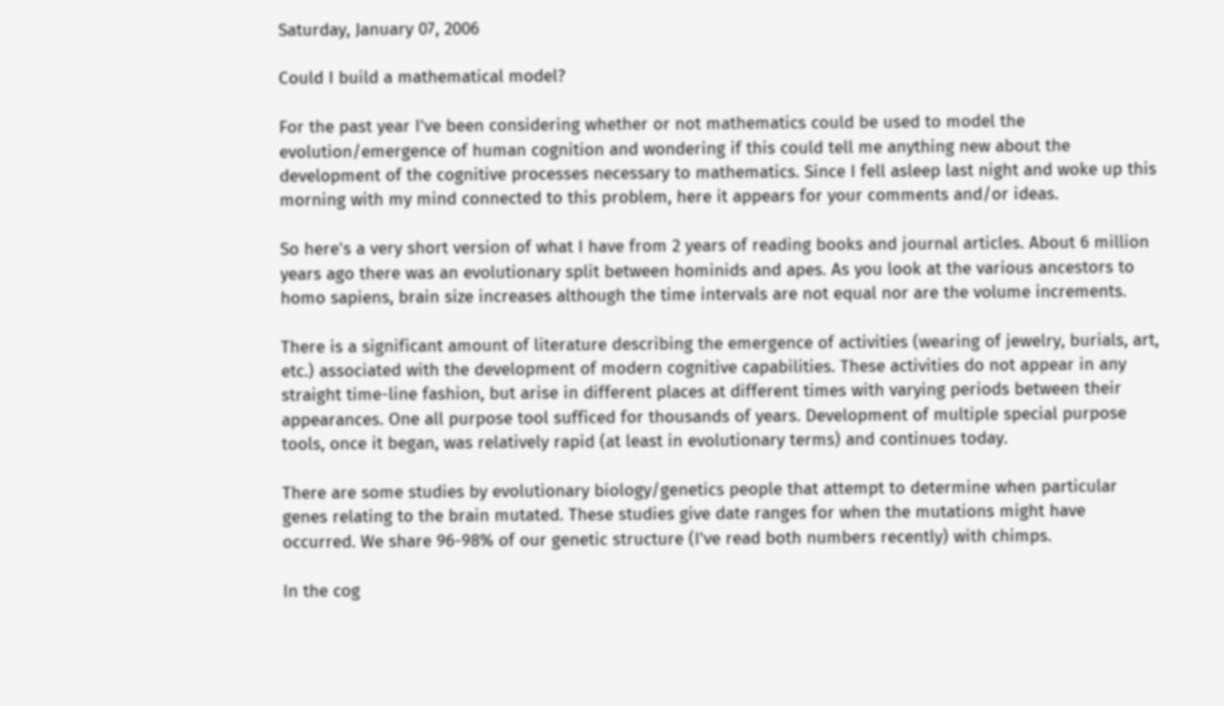Saturday, January 07, 2006

Could I build a mathematical model?

For the past year I've been considering whether or not mathematics could be used to model the evolution/emergence of human cognition and wondering if this could tell me anything new about the development of the cognitive processes necessary to mathematics. Since I fell asleep last night and woke up this morning with my mind connected to this problem, here it appears for your comments and/or ideas.

So here's a very short version of what I have from 2 years of reading books and journal articles. About 6 million years ago there was an evolutionary split between hominids and apes. As you look at the various ancestors to homo sapiens, brain size increases although the time intervals are not equal nor are the volume increments.

There is a significant amount of literature describing the emergence of activities (wearing of jewelry, burials, art, etc.) associated with the development of modern cognitive capabilities. These activities do not appear in any straight time-line fashion, but arise in different places at different times with varying periods between their appearances. One all purpose tool sufficed for thousands of years. Development of multiple special purpose tools, once it began, was relatively rapid (at least in evolutionary terms) and continues today.

There are some studies by evolutionary biology/genetics people that attempt to determine when particular genes relating to the brain mutated. These studies give date ranges for when the mutations might have occurred. We share 96-98% of our genetic structure (I've read both numbers recently) with chimps.

In the cog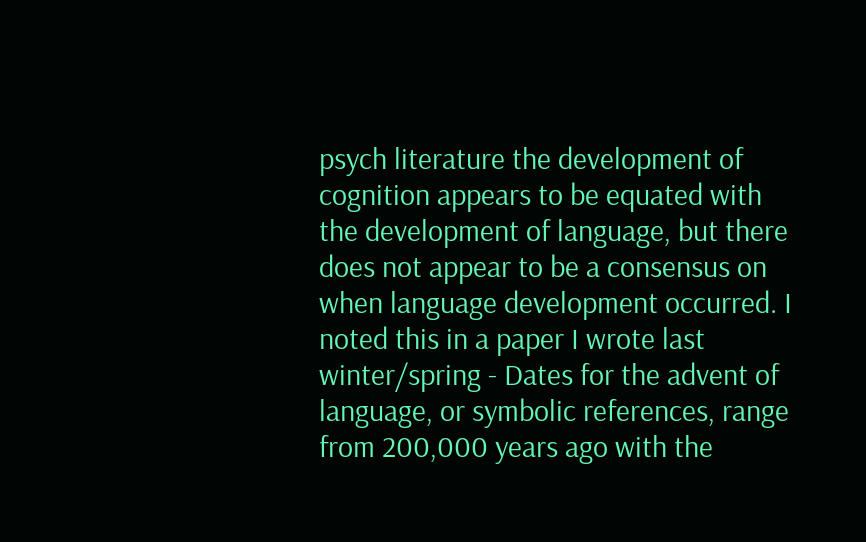psych literature the development of cognition appears to be equated with the development of language, but there does not appear to be a consensus on when language development occurred. I noted this in a paper I wrote last winter/spring - Dates for the advent of language, or symbolic references, range from 200,000 years ago with the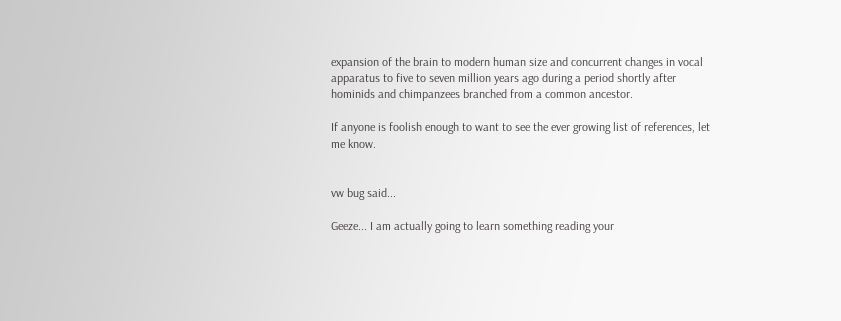expansion of the brain to modern human size and concurrent changes in vocal apparatus to five to seven million years ago during a period shortly after hominids and chimpanzees branched from a common ancestor.

If anyone is foolish enough to want to see the ever growing list of references, let me know.


vw bug said...

Geeze... I am actually going to learn something reading your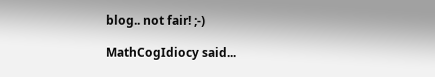blog.. not fair! ;-)

MathCogIdiocy said...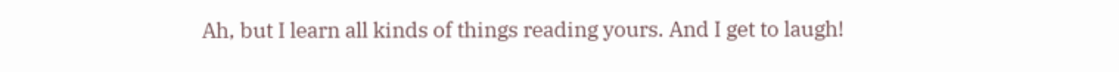Ah, but I learn all kinds of things reading yours. And I get to laugh!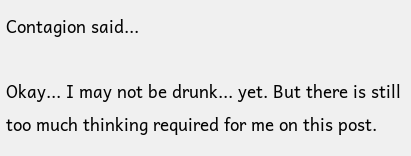Contagion said...

Okay... I may not be drunk... yet. But there is still too much thinking required for me on this post.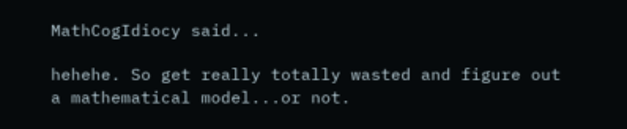MathCogIdiocy said...

hehehe. So get really totally wasted and figure out a mathematical model...or not.